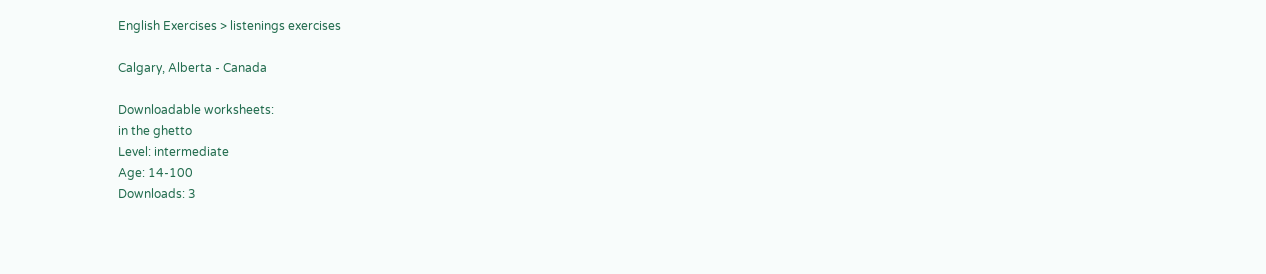English Exercises > listenings exercises

Calgary, Alberta - Canada

Downloadable worksheets:
in the ghetto
Level: intermediate
Age: 14-100
Downloads: 3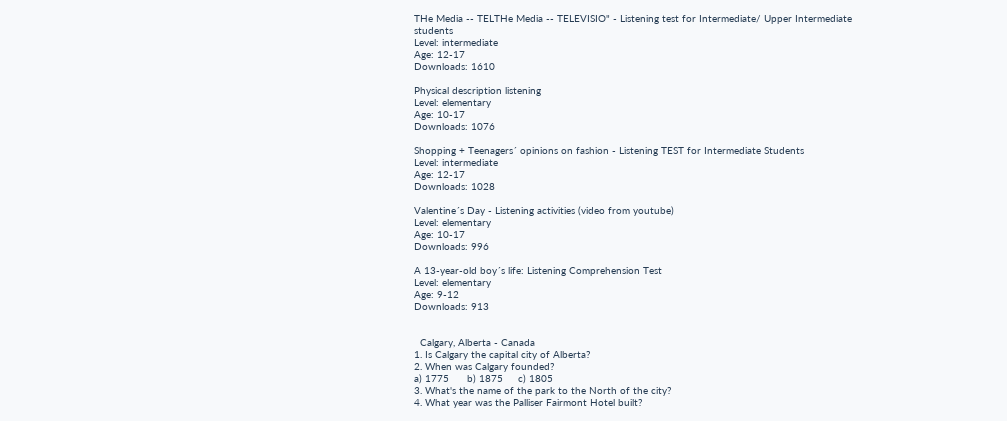THe Media -- TELTHe Media -- TELEVISIO" - Listening test for Intermediate/ Upper Intermediate students
Level: intermediate
Age: 12-17
Downloads: 1610

Physical description listening
Level: elementary
Age: 10-17
Downloads: 1076

Shopping + Teenagers´ opinions on fashion - Listening TEST for Intermediate Students
Level: intermediate
Age: 12-17
Downloads: 1028

Valentine´s Day - Listening activities (video from youtube)
Level: elementary
Age: 10-17
Downloads: 996

A 13-year-old boy´s life: Listening Comprehension Test
Level: elementary
Age: 9-12
Downloads: 913


  Calgary, Alberta - Canada
1. Is Calgary the capital city of Alberta?
2. When was Calgary founded?
a) 1775      b) 1875     c) 1805
3. What's the name of the park to the North of the city?
4. What year was the Palliser Fairmont Hotel built?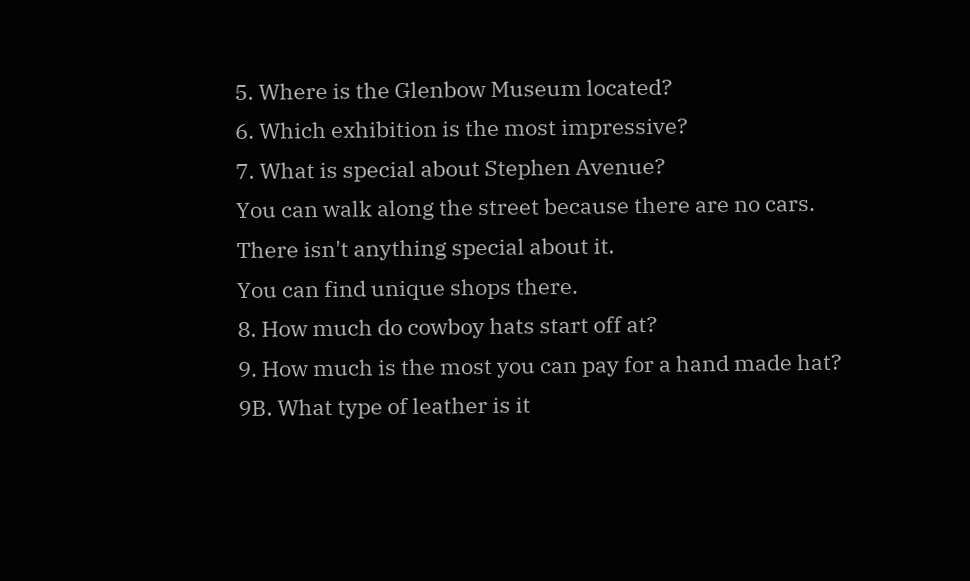5. Where is the Glenbow Museum located?
6. Which exhibition is the most impressive?
7. What is special about Stephen Avenue?
You can walk along the street because there are no cars.
There isn't anything special about it.
You can find unique shops there.
8. How much do cowboy hats start off at?
9. How much is the most you can pay for a hand made hat?
9B. What type of leather is it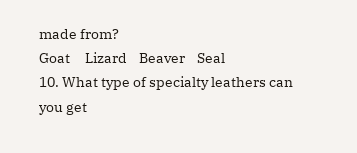made from?
Goat     Lizard    Beaver    Seal
10. What type of specialty leathers can you get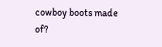cowboy boots made of?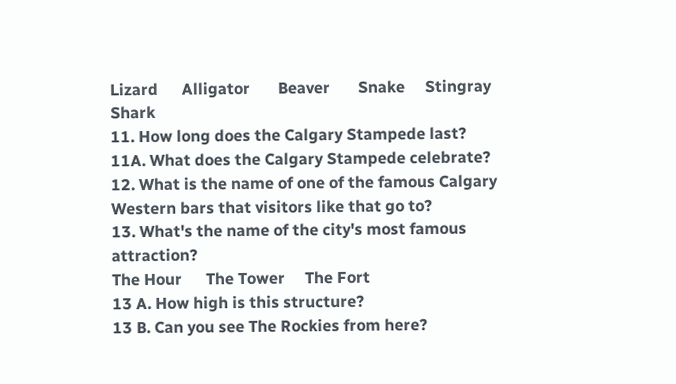Lizard      Alligator       Beaver       Snake     Stingray     Shark
11. How long does the Calgary Stampede last?
11A. What does the Calgary Stampede celebrate?
12. What is the name of one of the famous Calgary Western bars that visitors like that go to?
13. What's the name of the city's most famous attraction?
The Hour      The Tower     The Fort
13 A. How high is this structure?
13 B. Can you see The Rockies from here?